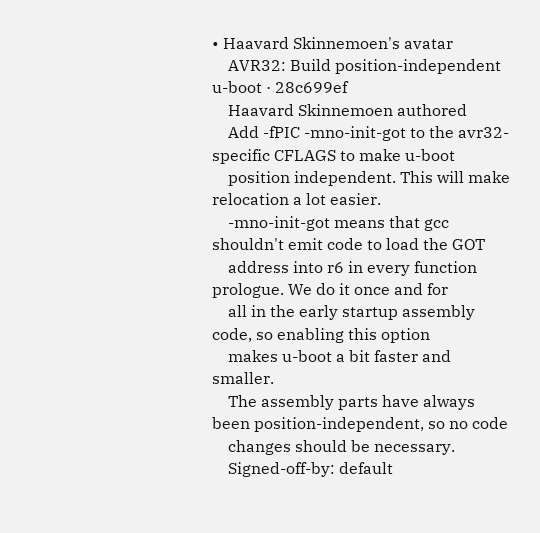• Haavard Skinnemoen's avatar
    AVR32: Build position-independent u-boot · 28c699ef
    Haavard Skinnemoen authored
    Add -fPIC -mno-init-got to the avr32-specific CFLAGS to make u-boot
    position independent. This will make relocation a lot easier.
    -mno-init-got means that gcc shouldn't emit code to load the GOT
    address into r6 in every function prologue. We do it once and for
    all in the early startup assembly code, so enabling this option
    makes u-boot a bit faster and smaller.
    The assembly parts have always been position-independent, so no code
    changes should be necessary.
    Signed-off-by: default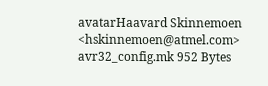avatarHaavard Skinnemoen <hskinnemoen@atmel.com>
avr32_config.mk 952 Bytes